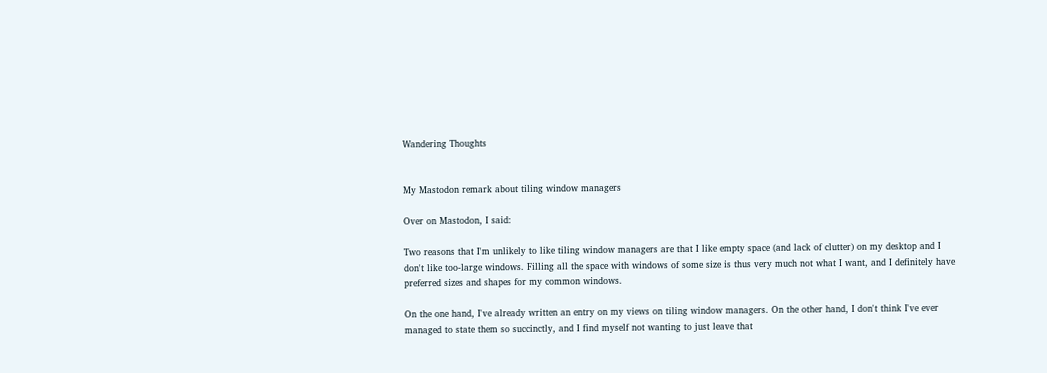Wandering Thoughts


My Mastodon remark about tiling window managers

Over on Mastodon, I said:

Two reasons that I'm unlikely to like tiling window managers are that I like empty space (and lack of clutter) on my desktop and I don't like too-large windows. Filling all the space with windows of some size is thus very much not what I want, and I definitely have preferred sizes and shapes for my common windows.

On the one hand, I've already written an entry on my views on tiling window managers. On the other hand, I don't think I've ever managed to state them so succinctly, and I find myself not wanting to just leave that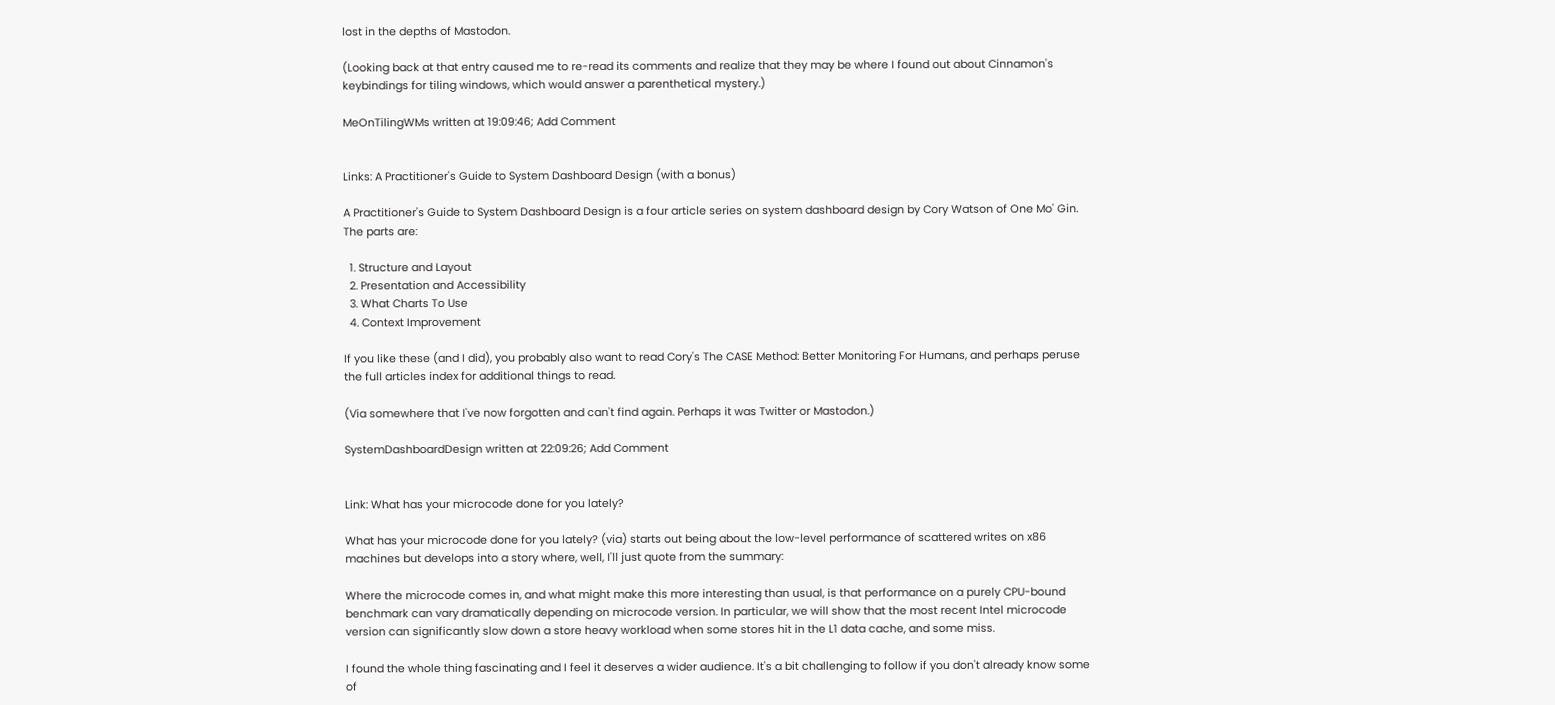lost in the depths of Mastodon.

(Looking back at that entry caused me to re-read its comments and realize that they may be where I found out about Cinnamon's keybindings for tiling windows, which would answer a parenthetical mystery.)

MeOnTilingWMs written at 19:09:46; Add Comment


Links: A Practitioner's Guide to System Dashboard Design (with a bonus)

A Practitioner's Guide to System Dashboard Design is a four article series on system dashboard design by Cory Watson of One Mo' Gin. The parts are:

  1. Structure and Layout
  2. Presentation and Accessibility
  3. What Charts To Use
  4. Context Improvement

If you like these (and I did), you probably also want to read Cory's The CASE Method: Better Monitoring For Humans, and perhaps peruse the full articles index for additional things to read.

(Via somewhere that I've now forgotten and can't find again. Perhaps it was Twitter or Mastodon.)

SystemDashboardDesign written at 22:09:26; Add Comment


Link: What has your microcode done for you lately?

What has your microcode done for you lately? (via) starts out being about the low-level performance of scattered writes on x86 machines but develops into a story where, well, I'll just quote from the summary:

Where the microcode comes in, and what might make this more interesting than usual, is that performance on a purely CPU-bound benchmark can vary dramatically depending on microcode version. In particular, we will show that the most recent Intel microcode version can significantly slow down a store heavy workload when some stores hit in the L1 data cache, and some miss.

I found the whole thing fascinating and I feel it deserves a wider audience. It's a bit challenging to follow if you don't already know some of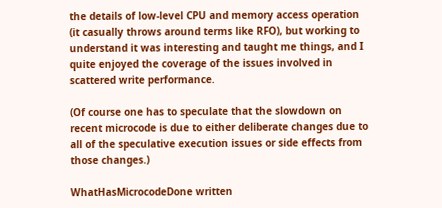the details of low-level CPU and memory access operation (it casually throws around terms like RFO), but working to understand it was interesting and taught me things, and I quite enjoyed the coverage of the issues involved in scattered write performance.

(Of course one has to speculate that the slowdown on recent microcode is due to either deliberate changes due to all of the speculative execution issues or side effects from those changes.)

WhatHasMicrocodeDone written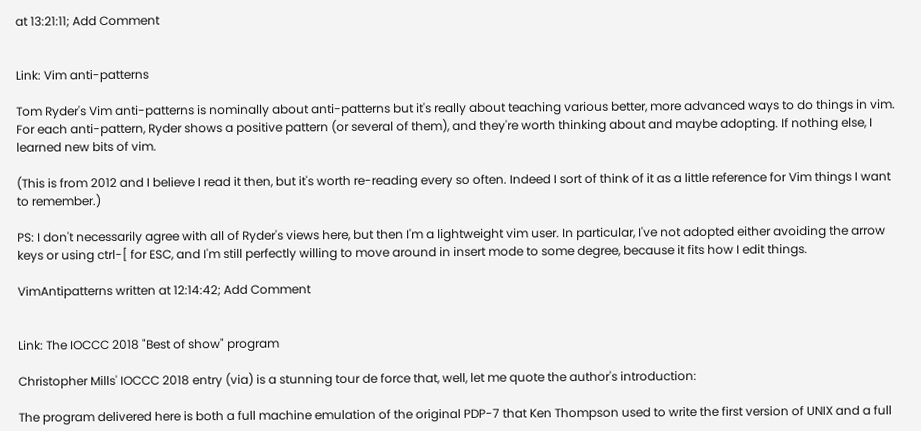at 13:21:11; Add Comment


Link: Vim anti-patterns

Tom Ryder's Vim anti-patterns is nominally about anti-patterns but it's really about teaching various better, more advanced ways to do things in vim. For each anti-pattern, Ryder shows a positive pattern (or several of them), and they're worth thinking about and maybe adopting. If nothing else, I learned new bits of vim.

(This is from 2012 and I believe I read it then, but it's worth re-reading every so often. Indeed I sort of think of it as a little reference for Vim things I want to remember.)

PS: I don't necessarily agree with all of Ryder's views here, but then I'm a lightweight vim user. In particular, I've not adopted either avoiding the arrow keys or using ctrl-[ for ESC, and I'm still perfectly willing to move around in insert mode to some degree, because it fits how I edit things.

VimAntipatterns written at 12:14:42; Add Comment


Link: The IOCCC 2018 "Best of show" program

Christopher Mills' IOCCC 2018 entry (via) is a stunning tour de force that, well, let me quote the author's introduction:

The program delivered here is both a full machine emulation of the original PDP-7 that Ken Thompson used to write the first version of UNIX and a full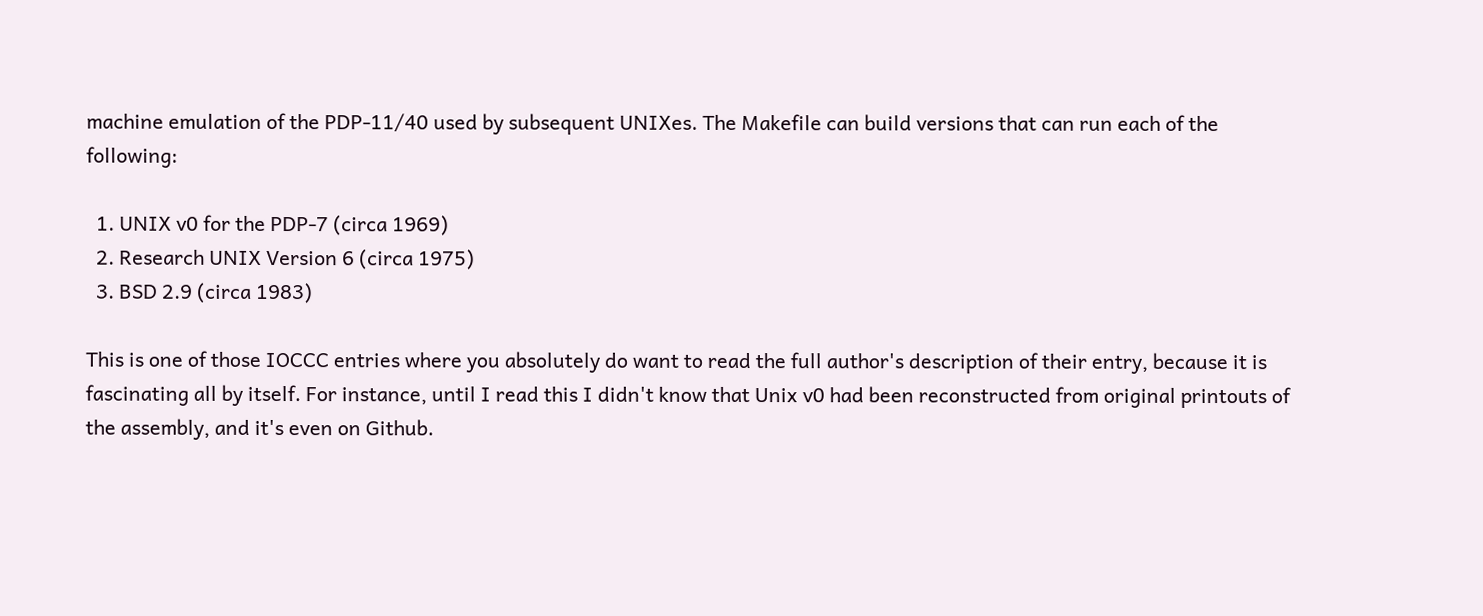machine emulation of the PDP-11/40 used by subsequent UNIXes. The Makefile can build versions that can run each of the following:

  1. UNIX v0 for the PDP-7 (circa 1969)
  2. Research UNIX Version 6 (circa 1975)
  3. BSD 2.9 (circa 1983)

This is one of those IOCCC entries where you absolutely do want to read the full author's description of their entry, because it is fascinating all by itself. For instance, until I read this I didn't know that Unix v0 had been reconstructed from original printouts of the assembly, and it's even on Github.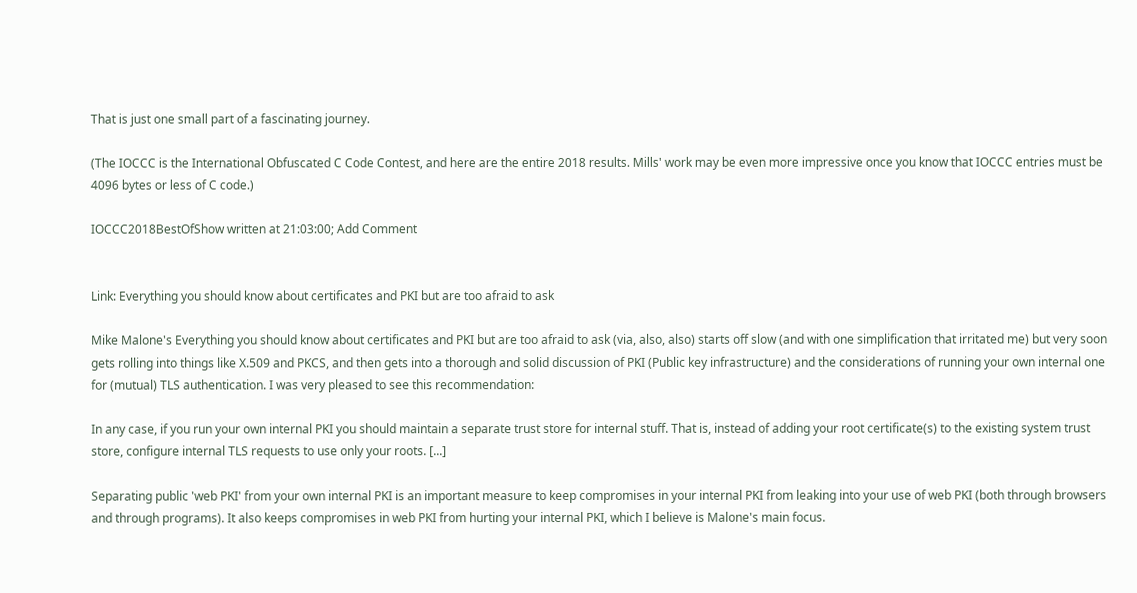That is just one small part of a fascinating journey.

(The IOCCC is the International Obfuscated C Code Contest, and here are the entire 2018 results. Mills' work may be even more impressive once you know that IOCCC entries must be 4096 bytes or less of C code.)

IOCCC2018BestOfShow written at 21:03:00; Add Comment


Link: Everything you should know about certificates and PKI but are too afraid to ask

Mike Malone's Everything you should know about certificates and PKI but are too afraid to ask (via, also, also) starts off slow (and with one simplification that irritated me) but very soon gets rolling into things like X.509 and PKCS, and then gets into a thorough and solid discussion of PKI (Public key infrastructure) and the considerations of running your own internal one for (mutual) TLS authentication. I was very pleased to see this recommendation:

In any case, if you run your own internal PKI you should maintain a separate trust store for internal stuff. That is, instead of adding your root certificate(s) to the existing system trust store, configure internal TLS requests to use only your roots. [...]

Separating public 'web PKI' from your own internal PKI is an important measure to keep compromises in your internal PKI from leaking into your use of web PKI (both through browsers and through programs). It also keeps compromises in web PKI from hurting your internal PKI, which I believe is Malone's main focus.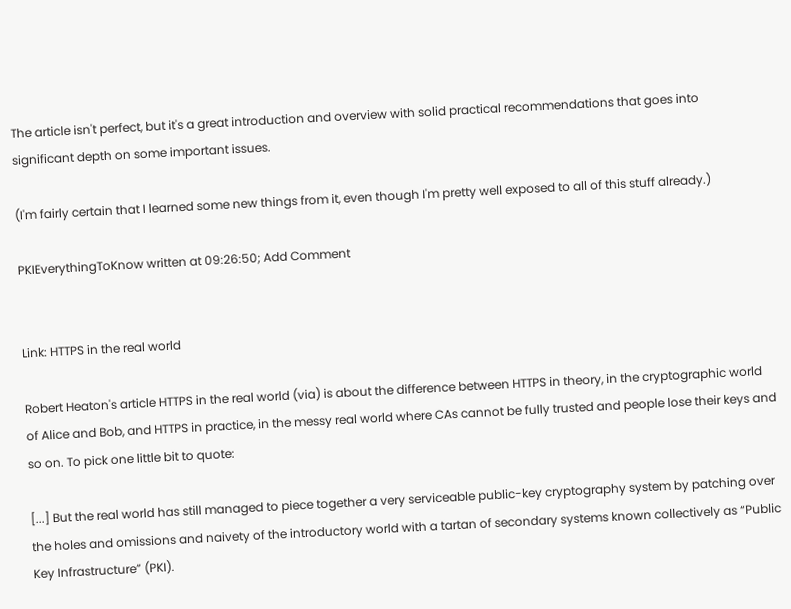The article isn't perfect, but it's a great introduction and overview with solid practical recommendations that goes into significant depth on some important issues.

(I'm fairly certain that I learned some new things from it, even though I'm pretty well exposed to all of this stuff already.)

PKIEverythingToKnow written at 09:26:50; Add Comment


Link: HTTPS in the real world

Robert Heaton's article HTTPS in the real world (via) is about the difference between HTTPS in theory, in the cryptographic world of Alice and Bob, and HTTPS in practice, in the messy real world where CAs cannot be fully trusted and people lose their keys and so on. To pick one little bit to quote:

[...] But the real world has still managed to piece together a very serviceable public-key cryptography system by patching over the holes and omissions and naivety of the introductory world with a tartan of secondary systems known collectively as “Public Key Infrastructure” (PKI).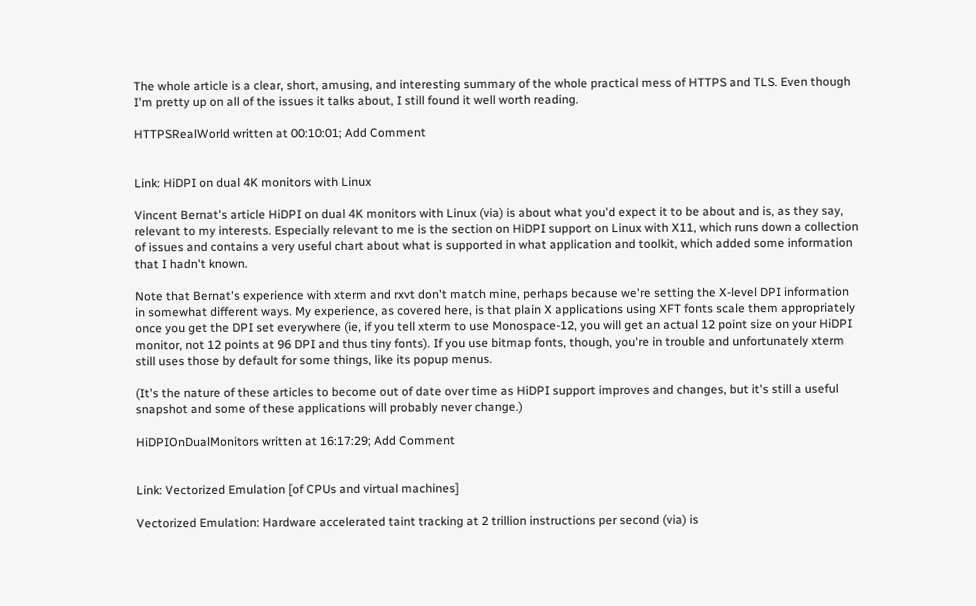The whole article is a clear, short, amusing, and interesting summary of the whole practical mess of HTTPS and TLS. Even though I'm pretty up on all of the issues it talks about, I still found it well worth reading.

HTTPSRealWorld written at 00:10:01; Add Comment


Link: HiDPI on dual 4K monitors with Linux

Vincent Bernat's article HiDPI on dual 4K monitors with Linux (via) is about what you'd expect it to be about and is, as they say, relevant to my interests. Especially relevant to me is the section on HiDPI support on Linux with X11, which runs down a collection of issues and contains a very useful chart about what is supported in what application and toolkit, which added some information that I hadn't known.

Note that Bernat's experience with xterm and rxvt don't match mine, perhaps because we're setting the X-level DPI information in somewhat different ways. My experience, as covered here, is that plain X applications using XFT fonts scale them appropriately once you get the DPI set everywhere (ie, if you tell xterm to use Monospace-12, you will get an actual 12 point size on your HiDPI monitor, not 12 points at 96 DPI and thus tiny fonts). If you use bitmap fonts, though, you're in trouble and unfortunately xterm still uses those by default for some things, like its popup menus.

(It's the nature of these articles to become out of date over time as HiDPI support improves and changes, but it's still a useful snapshot and some of these applications will probably never change.)

HiDPIOnDualMonitors written at 16:17:29; Add Comment


Link: Vectorized Emulation [of CPUs and virtual machines]

Vectorized Emulation: Hardware accelerated taint tracking at 2 trillion instructions per second (via) is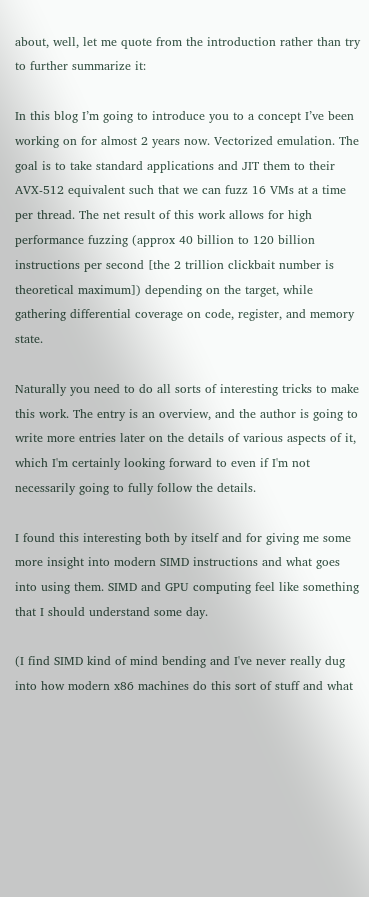about, well, let me quote from the introduction rather than try to further summarize it:

In this blog I’m going to introduce you to a concept I’ve been working on for almost 2 years now. Vectorized emulation. The goal is to take standard applications and JIT them to their AVX-512 equivalent such that we can fuzz 16 VMs at a time per thread. The net result of this work allows for high performance fuzzing (approx 40 billion to 120 billion instructions per second [the 2 trillion clickbait number is theoretical maximum]) depending on the target, while gathering differential coverage on code, register, and memory state.

Naturally you need to do all sorts of interesting tricks to make this work. The entry is an overview, and the author is going to write more entries later on the details of various aspects of it, which I'm certainly looking forward to even if I'm not necessarily going to fully follow the details.

I found this interesting both by itself and for giving me some more insight into modern SIMD instructions and what goes into using them. SIMD and GPU computing feel like something that I should understand some day.

(I find SIMD kind of mind bending and I've never really dug into how modern x86 machines do this sort of stuff and what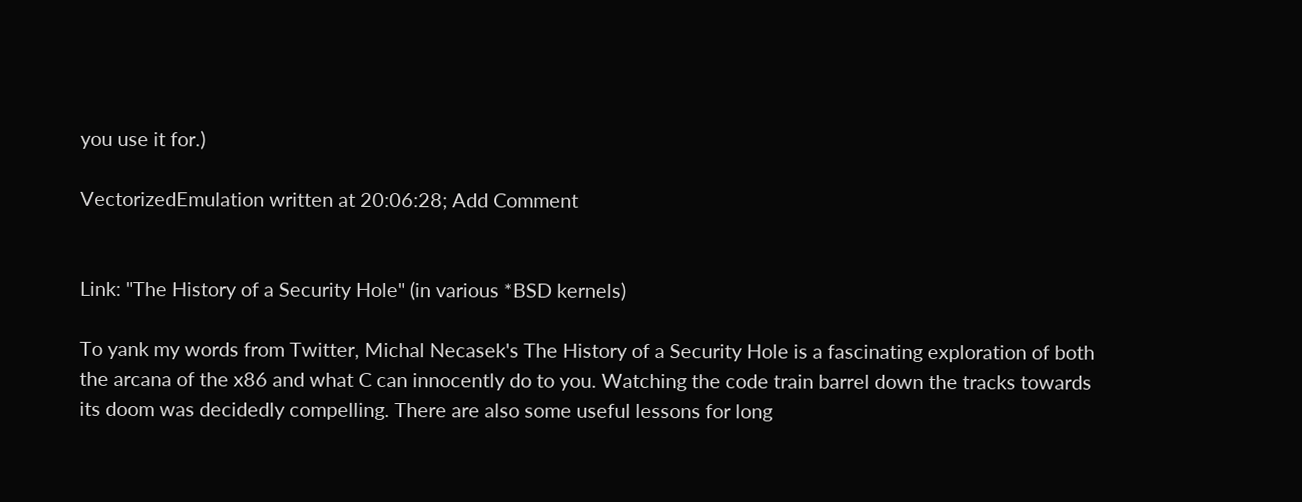you use it for.)

VectorizedEmulation written at 20:06:28; Add Comment


Link: "The History of a Security Hole" (in various *BSD kernels)

To yank my words from Twitter, Michal Necasek's The History of a Security Hole is a fascinating exploration of both the arcana of the x86 and what C can innocently do to you. Watching the code train barrel down the tracks towards its doom was decidedly compelling. There are also some useful lessons for long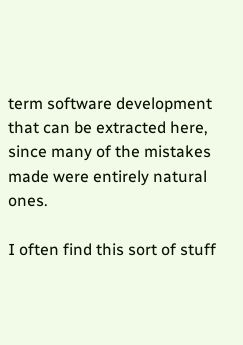term software development that can be extracted here, since many of the mistakes made were entirely natural ones.

I often find this sort of stuff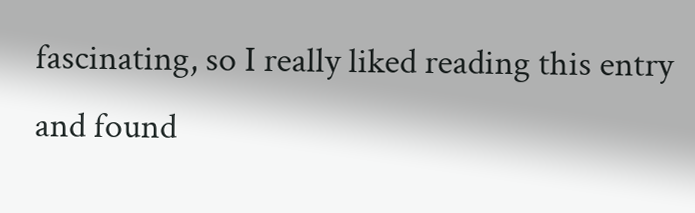fascinating, so I really liked reading this entry and found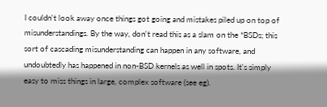I couldn't look away once things got going and mistakes piled up on top of misunderstandings. By the way, don't read this as a slam on the *BSDs; this sort of cascading misunderstanding can happen in any software, and undoubtedly has happened in non-BSD kernels as well in spots. It's simply easy to miss things in large, complex software (see eg).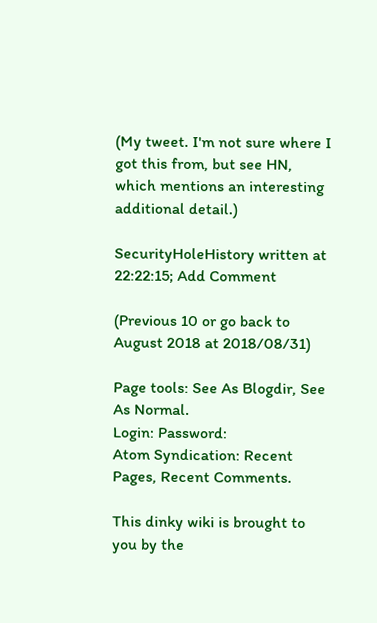(My tweet. I'm not sure where I got this from, but see HN, which mentions an interesting additional detail.)

SecurityHoleHistory written at 22:22:15; Add Comment

(Previous 10 or go back to August 2018 at 2018/08/31)

Page tools: See As Blogdir, See As Normal.
Login: Password:
Atom Syndication: Recent Pages, Recent Comments.

This dinky wiki is brought to you by the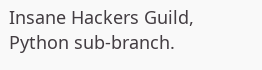Insane Hackers Guild, Python sub-branch.